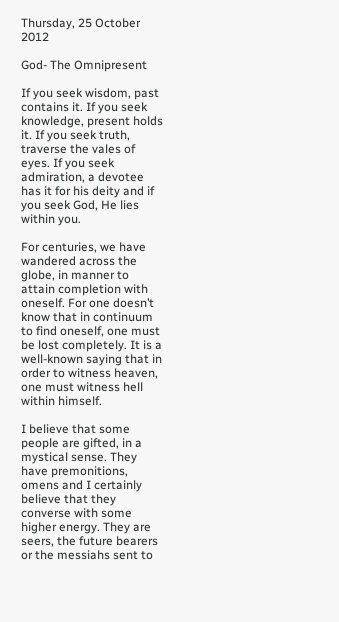Thursday, 25 October 2012

God- The Omnipresent

If you seek wisdom, past contains it. If you seek knowledge, present holds it. If you seek truth, traverse the vales of eyes. If you seek admiration, a devotee has it for his deity and if you seek God, He lies within you.

For centuries, we have wandered across the globe, in manner to attain completion with oneself. For one doesn’t know that in continuum to find oneself, one must be lost completely. It is a well-known saying that in order to witness heaven, one must witness hell within himself.

I believe that some people are gifted, in a mystical sense. They have premonitions, omens and I certainly believe that they converse with some higher energy. They are seers, the future bearers or the messiahs sent to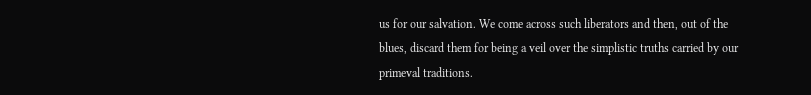us for our salvation. We come across such liberators and then, out of the blues, discard them for being a veil over the simplistic truths carried by our primeval traditions.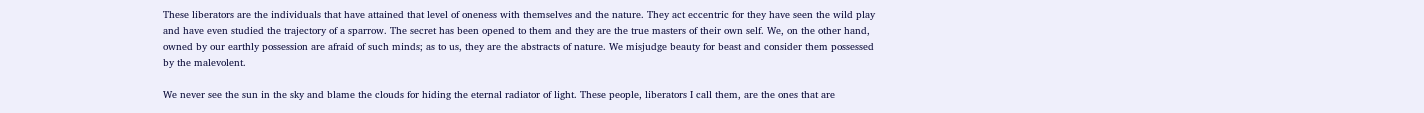These liberators are the individuals that have attained that level of oneness with themselves and the nature. They act eccentric for they have seen the wild play and have even studied the trajectory of a sparrow. The secret has been opened to them and they are the true masters of their own self. We, on the other hand, owned by our earthly possession are afraid of such minds; as to us, they are the abstracts of nature. We misjudge beauty for beast and consider them possessed by the malevolent.

We never see the sun in the sky and blame the clouds for hiding the eternal radiator of light. These people, liberators I call them, are the ones that are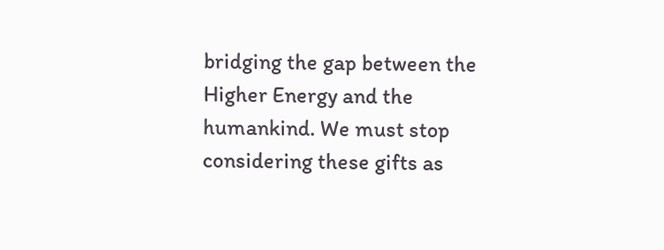bridging the gap between the Higher Energy and the humankind. We must stop considering these gifts as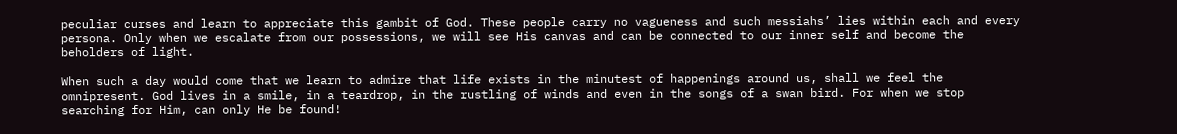peculiar curses and learn to appreciate this gambit of God. These people carry no vagueness and such messiahs’ lies within each and every persona. Only when we escalate from our possessions, we will see His canvas and can be connected to our inner self and become the beholders of light.

When such a day would come that we learn to admire that life exists in the minutest of happenings around us, shall we feel the omnipresent. God lives in a smile, in a teardrop, in the rustling of winds and even in the songs of a swan bird. For when we stop searching for Him, can only He be found!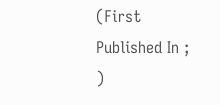(First Published In ; )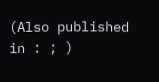(Also published in : ; )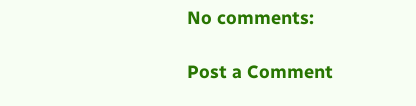No comments:

Post a Comment